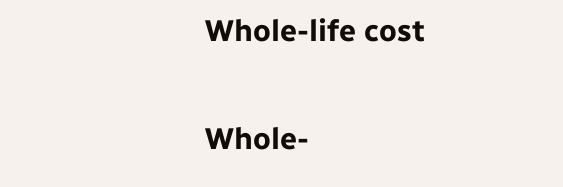Whole-life cost

Whole-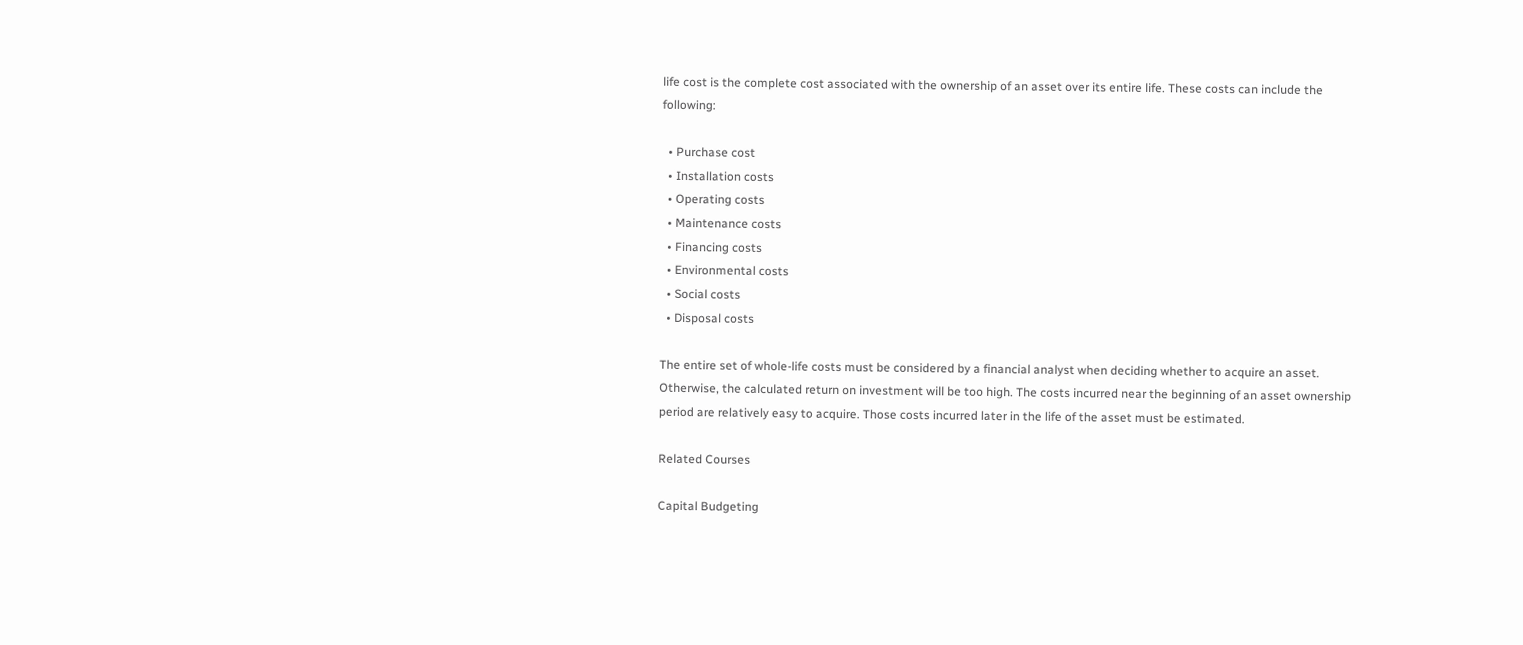life cost is the complete cost associated with the ownership of an asset over its entire life. These costs can include the following:

  • Purchase cost
  • Installation costs
  • Operating costs
  • Maintenance costs
  • Financing costs
  • Environmental costs
  • Social costs
  • Disposal costs

The entire set of whole-life costs must be considered by a financial analyst when deciding whether to acquire an asset. Otherwise, the calculated return on investment will be too high. The costs incurred near the beginning of an asset ownership period are relatively easy to acquire. Those costs incurred later in the life of the asset must be estimated.

Related Courses

Capital Budgeting